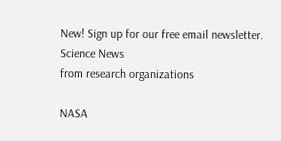New! Sign up for our free email newsletter.
Science News
from research organizations

NASA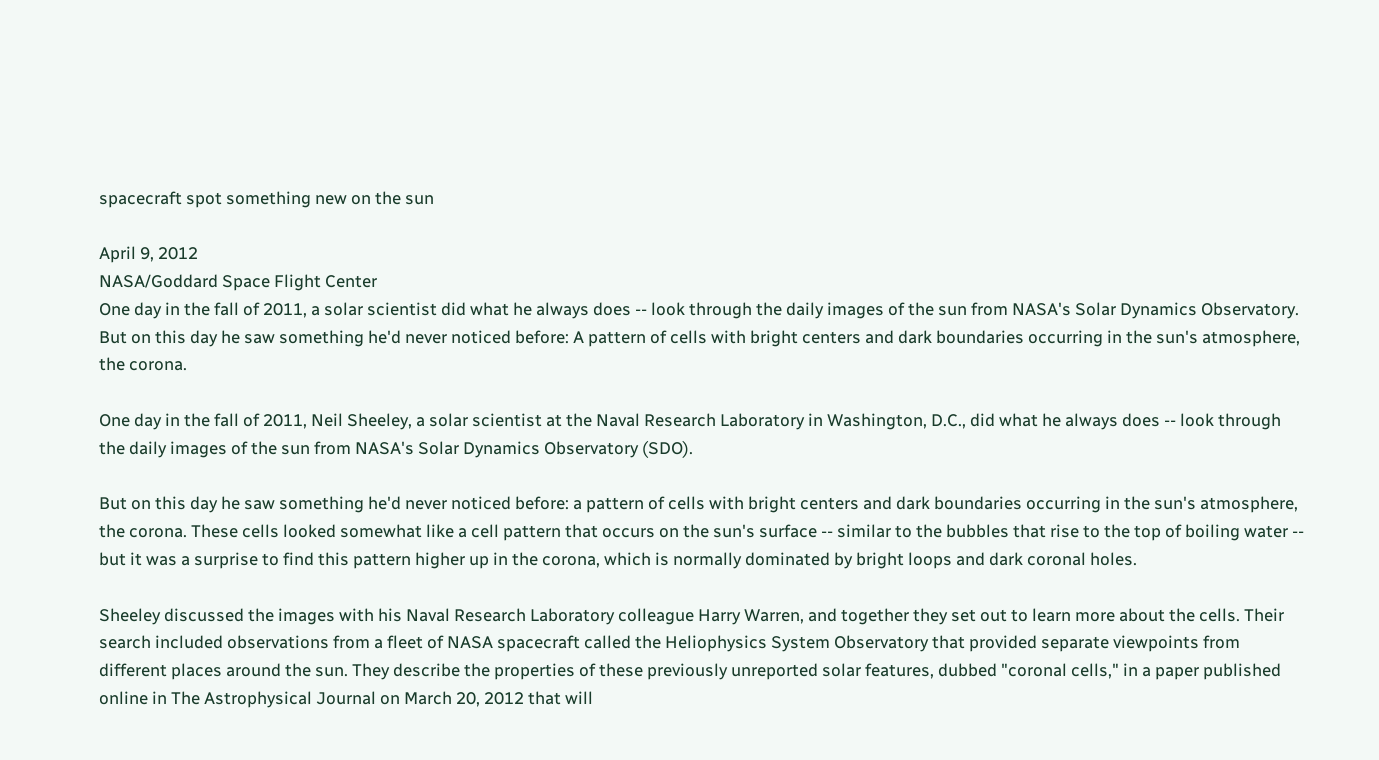spacecraft spot something new on the sun

April 9, 2012
NASA/Goddard Space Flight Center
One day in the fall of 2011, a solar scientist did what he always does -- look through the daily images of the sun from NASA's Solar Dynamics Observatory. But on this day he saw something he'd never noticed before: A pattern of cells with bright centers and dark boundaries occurring in the sun's atmosphere, the corona.

One day in the fall of 2011, Neil Sheeley, a solar scientist at the Naval Research Laboratory in Washington, D.C., did what he always does -- look through the daily images of the sun from NASA's Solar Dynamics Observatory (SDO).

But on this day he saw something he'd never noticed before: a pattern of cells with bright centers and dark boundaries occurring in the sun's atmosphere, the corona. These cells looked somewhat like a cell pattern that occurs on the sun's surface -- similar to the bubbles that rise to the top of boiling water -- but it was a surprise to find this pattern higher up in the corona, which is normally dominated by bright loops and dark coronal holes.

Sheeley discussed the images with his Naval Research Laboratory colleague Harry Warren, and together they set out to learn more about the cells. Their search included observations from a fleet of NASA spacecraft called the Heliophysics System Observatory that provided separate viewpoints from different places around the sun. They describe the properties of these previously unreported solar features, dubbed "coronal cells," in a paper published online in The Astrophysical Journal on March 20, 2012 that will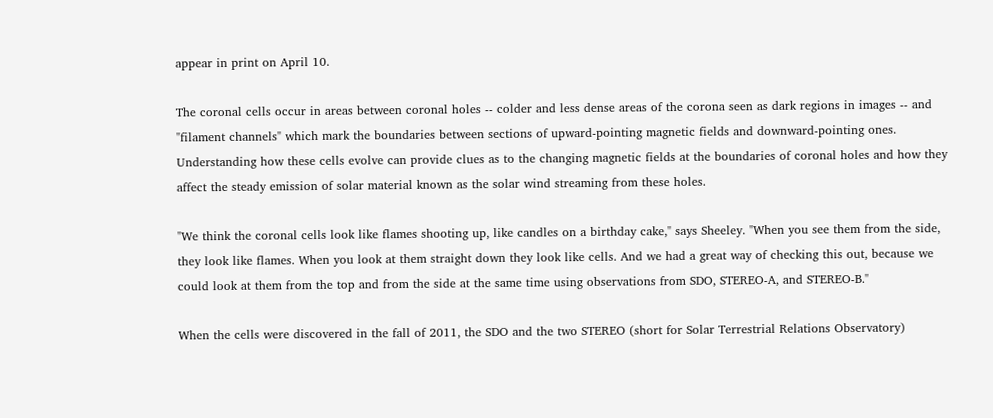appear in print on April 10.

The coronal cells occur in areas between coronal holes -- colder and less dense areas of the corona seen as dark regions in images -- and "filament channels" which mark the boundaries between sections of upward-pointing magnetic fields and downward-pointing ones. Understanding how these cells evolve can provide clues as to the changing magnetic fields at the boundaries of coronal holes and how they affect the steady emission of solar material known as the solar wind streaming from these holes.

"We think the coronal cells look like flames shooting up, like candles on a birthday cake," says Sheeley. "When you see them from the side, they look like flames. When you look at them straight down they look like cells. And we had a great way of checking this out, because we could look at them from the top and from the side at the same time using observations from SDO, STEREO-A, and STEREO-B."

When the cells were discovered in the fall of 2011, the SDO and the two STEREO (short for Solar Terrestrial Relations Observatory)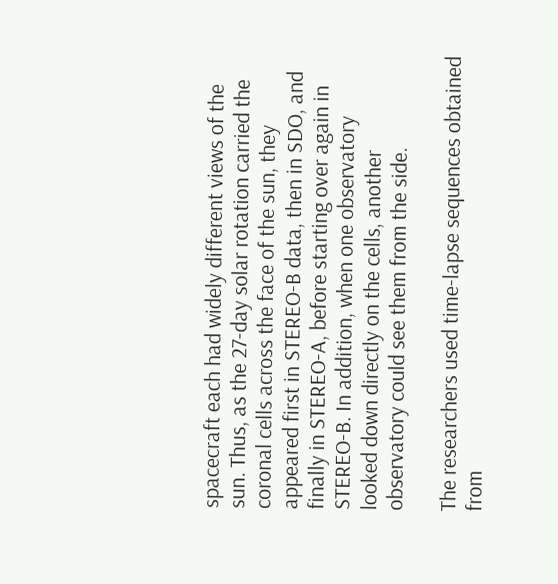spacecraft each had widely different views of the sun. Thus, as the 27-day solar rotation carried the coronal cells across the face of the sun, they appeared first in STEREO-B data, then in SDO, and finally in STEREO-A, before starting over again in STEREO-B. In addition, when one observatory looked down directly on the cells, another observatory could see them from the side.

The researchers used time-lapse sequences obtained from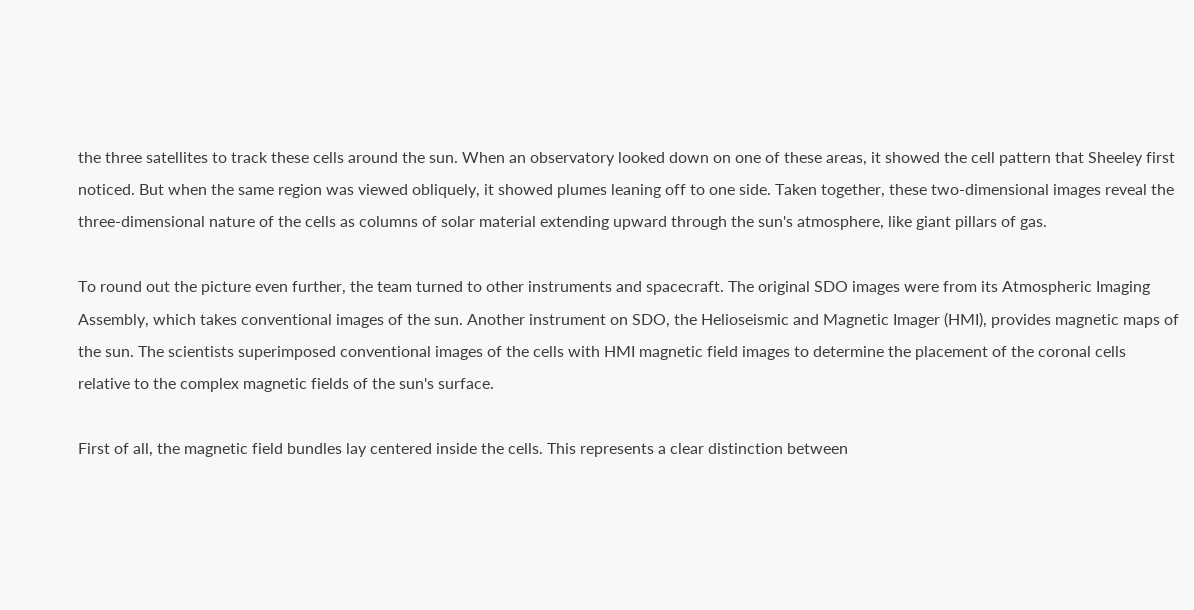the three satellites to track these cells around the sun. When an observatory looked down on one of these areas, it showed the cell pattern that Sheeley first noticed. But when the same region was viewed obliquely, it showed plumes leaning off to one side. Taken together, these two-dimensional images reveal the three-dimensional nature of the cells as columns of solar material extending upward through the sun's atmosphere, like giant pillars of gas.

To round out the picture even further, the team turned to other instruments and spacecraft. The original SDO images were from its Atmospheric Imaging Assembly, which takes conventional images of the sun. Another instrument on SDO, the Helioseismic and Magnetic Imager (HMI), provides magnetic maps of the sun. The scientists superimposed conventional images of the cells with HMI magnetic field images to determine the placement of the coronal cells relative to the complex magnetic fields of the sun's surface.

First of all, the magnetic field bundles lay centered inside the cells. This represents a clear distinction between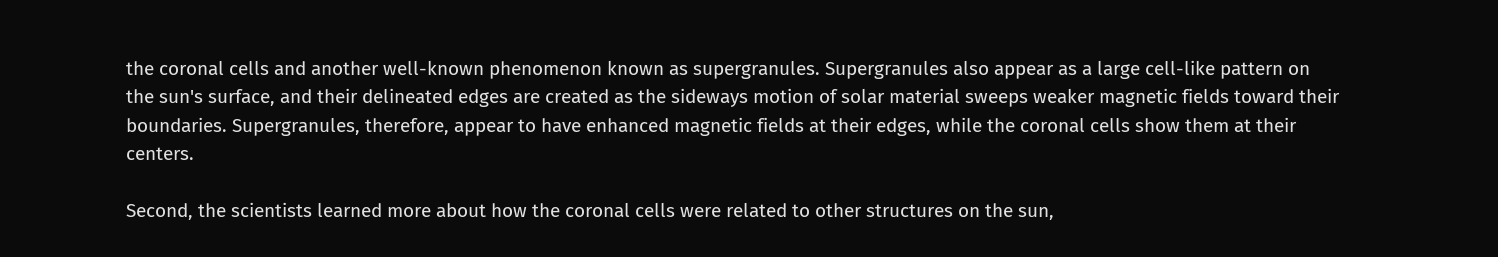the coronal cells and another well-known phenomenon known as supergranules. Supergranules also appear as a large cell-like pattern on the sun's surface, and their delineated edges are created as the sideways motion of solar material sweeps weaker magnetic fields toward their boundaries. Supergranules, therefore, appear to have enhanced magnetic fields at their edges, while the coronal cells show them at their centers.

Second, the scientists learned more about how the coronal cells were related to other structures on the sun,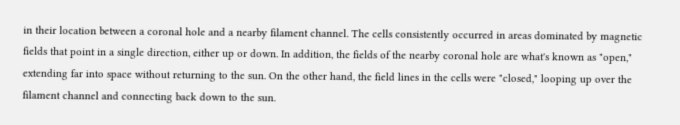in their location between a coronal hole and a nearby filament channel. The cells consistently occurred in areas dominated by magnetic fields that point in a single direction, either up or down. In addition, the fields of the nearby coronal hole are what's known as "open," extending far into space without returning to the sun. On the other hand, the field lines in the cells were "closed," looping up over the filament channel and connecting back down to the sun.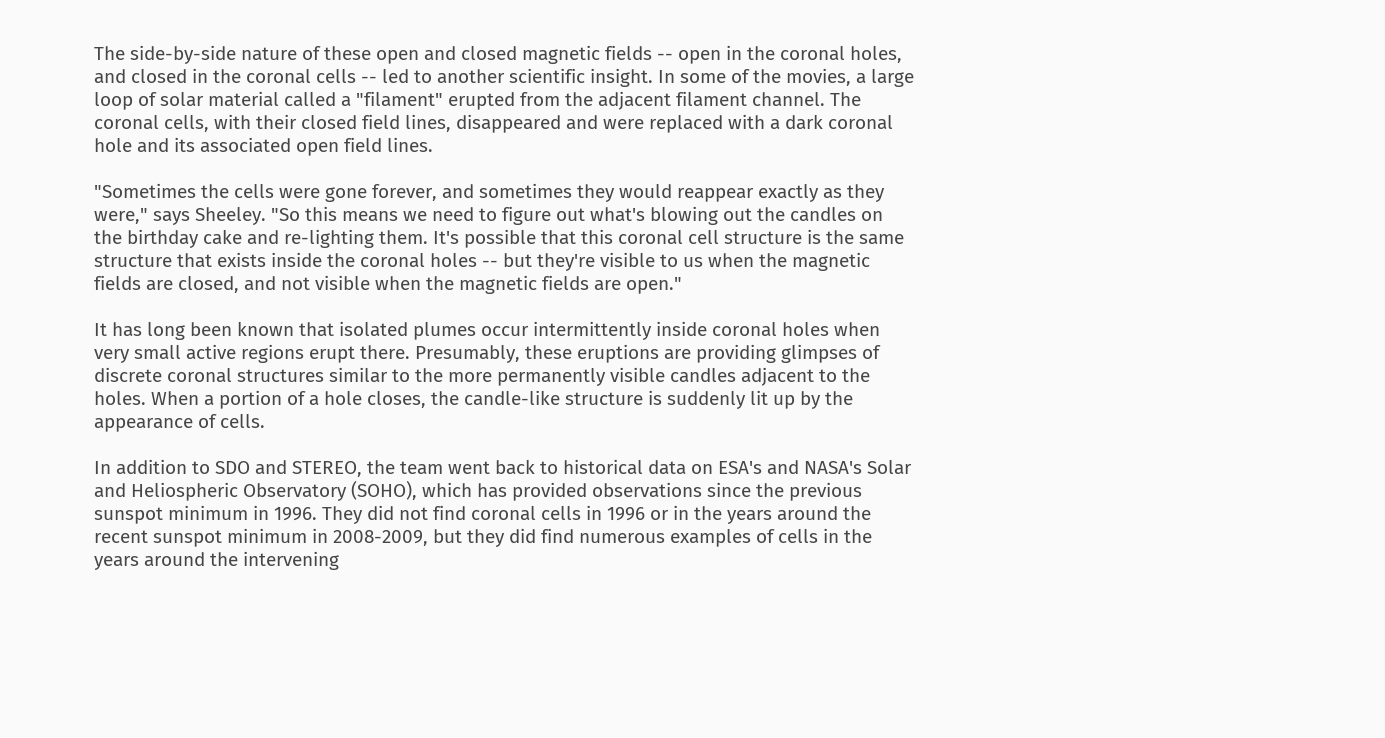The side-by-side nature of these open and closed magnetic fields -- open in the coronal holes, and closed in the coronal cells -- led to another scientific insight. In some of the movies, a large loop of solar material called a "filament" erupted from the adjacent filament channel. The coronal cells, with their closed field lines, disappeared and were replaced with a dark coronal hole and its associated open field lines.

"Sometimes the cells were gone forever, and sometimes they would reappear exactly as they were," says Sheeley. "So this means we need to figure out what's blowing out the candles on the birthday cake and re-lighting them. It's possible that this coronal cell structure is the same structure that exists inside the coronal holes -- but they're visible to us when the magnetic fields are closed, and not visible when the magnetic fields are open."

It has long been known that isolated plumes occur intermittently inside coronal holes when very small active regions erupt there. Presumably, these eruptions are providing glimpses of discrete coronal structures similar to the more permanently visible candles adjacent to the holes. When a portion of a hole closes, the candle-like structure is suddenly lit up by the appearance of cells.

In addition to SDO and STEREO, the team went back to historical data on ESA's and NASA's Solar and Heliospheric Observatory (SOHO), which has provided observations since the previous sunspot minimum in 1996. They did not find coronal cells in 1996 or in the years around the recent sunspot minimum in 2008-2009, but they did find numerous examples of cells in the years around the intervening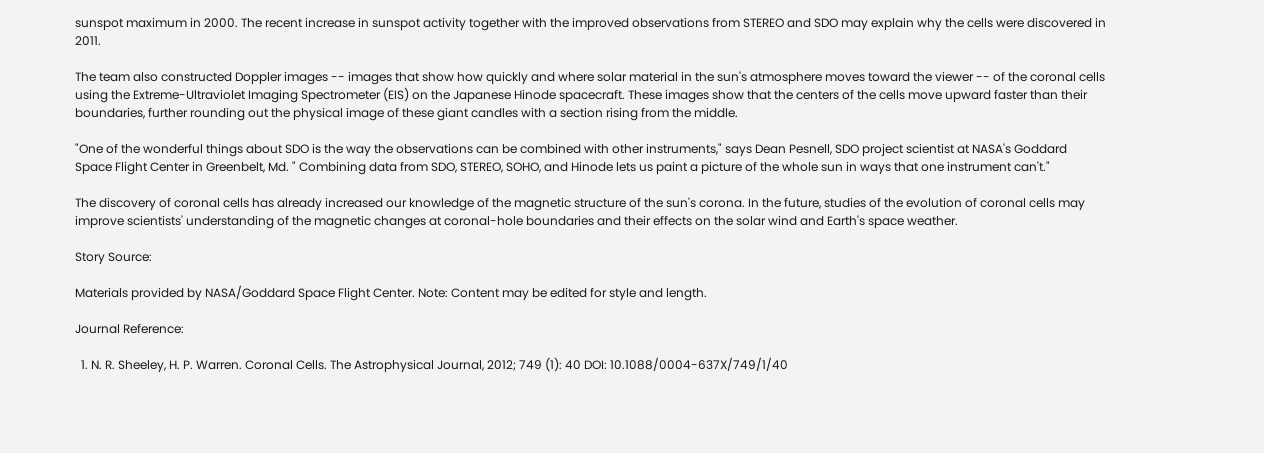sunspot maximum in 2000. The recent increase in sunspot activity together with the improved observations from STEREO and SDO may explain why the cells were discovered in 2011.

The team also constructed Doppler images -- images that show how quickly and where solar material in the sun's atmosphere moves toward the viewer -- of the coronal cells using the Extreme-Ultraviolet Imaging Spectrometer (EIS) on the Japanese Hinode spacecraft. These images show that the centers of the cells move upward faster than their boundaries, further rounding out the physical image of these giant candles with a section rising from the middle.

"One of the wonderful things about SDO is the way the observations can be combined with other instruments," says Dean Pesnell, SDO project scientist at NASA's Goddard Space Flight Center in Greenbelt, Md. " Combining data from SDO, STEREO, SOHO, and Hinode lets us paint a picture of the whole sun in ways that one instrument can't."

The discovery of coronal cells has already increased our knowledge of the magnetic structure of the sun's corona. In the future, studies of the evolution of coronal cells may improve scientists' understanding of the magnetic changes at coronal-hole boundaries and their effects on the solar wind and Earth's space weather.

Story Source:

Materials provided by NASA/Goddard Space Flight Center. Note: Content may be edited for style and length.

Journal Reference:

  1. N. R. Sheeley, H. P. Warren. Coronal Cells. The Astrophysical Journal, 2012; 749 (1): 40 DOI: 10.1088/0004-637X/749/1/40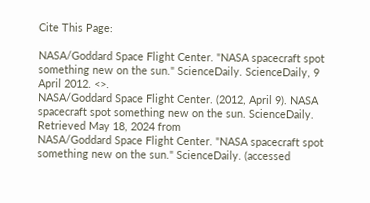Cite This Page:

NASA/Goddard Space Flight Center. "NASA spacecraft spot something new on the sun." ScienceDaily. ScienceDaily, 9 April 2012. <>.
NASA/Goddard Space Flight Center. (2012, April 9). NASA spacecraft spot something new on the sun. ScienceDaily. Retrieved May 18, 2024 from
NASA/Goddard Space Flight Center. "NASA spacecraft spot something new on the sun." ScienceDaily. (accessed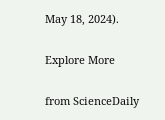May 18, 2024).

Explore More

from ScienceDaily